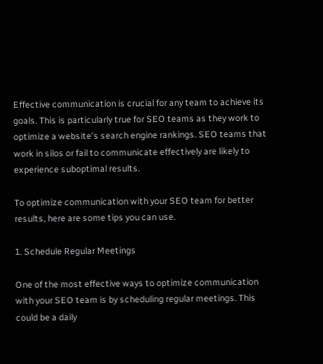Effective communication is crucial for any team to achieve its goals. This is particularly true for SEO teams as they work to optimize a website’s search engine rankings. SEO teams that work in silos or fail to communicate effectively are likely to experience suboptimal results.

To optimize communication with your SEO team for better results, here are some tips you can use.

1. Schedule Regular Meetings

One of the most effective ways to optimize communication with your SEO team is by scheduling regular meetings. This could be a daily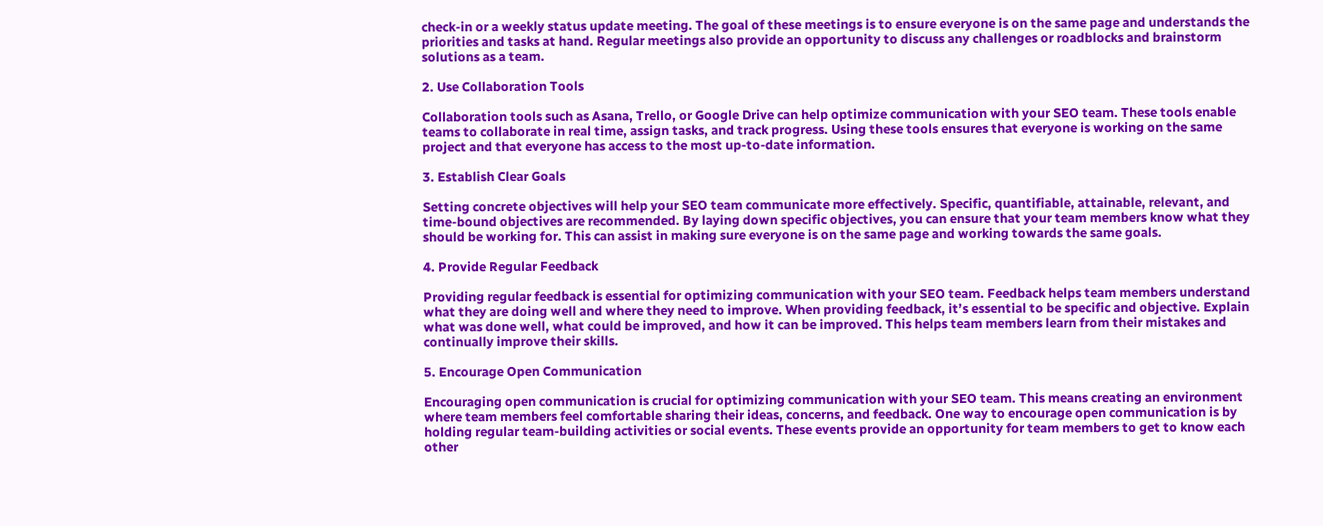check-in or a weekly status update meeting. The goal of these meetings is to ensure everyone is on the same page and understands the priorities and tasks at hand. Regular meetings also provide an opportunity to discuss any challenges or roadblocks and brainstorm solutions as a team.

2. Use Collaboration Tools

Collaboration tools such as Asana, Trello, or Google Drive can help optimize communication with your SEO team. These tools enable teams to collaborate in real time, assign tasks, and track progress. Using these tools ensures that everyone is working on the same project and that everyone has access to the most up-to-date information.

3. Establish Clear Goals

Setting concrete objectives will help your SEO team communicate more effectively. Specific, quantifiable, attainable, relevant, and time-bound objectives are recommended. By laying down specific objectives, you can ensure that your team members know what they should be working for. This can assist in making sure everyone is on the same page and working towards the same goals.

4. Provide Regular Feedback

Providing regular feedback is essential for optimizing communication with your SEO team. Feedback helps team members understand what they are doing well and where they need to improve. When providing feedback, it’s essential to be specific and objective. Explain what was done well, what could be improved, and how it can be improved. This helps team members learn from their mistakes and continually improve their skills.

5. Encourage Open Communication

Encouraging open communication is crucial for optimizing communication with your SEO team. This means creating an environment where team members feel comfortable sharing their ideas, concerns, and feedback. One way to encourage open communication is by holding regular team-building activities or social events. These events provide an opportunity for team members to get to know each other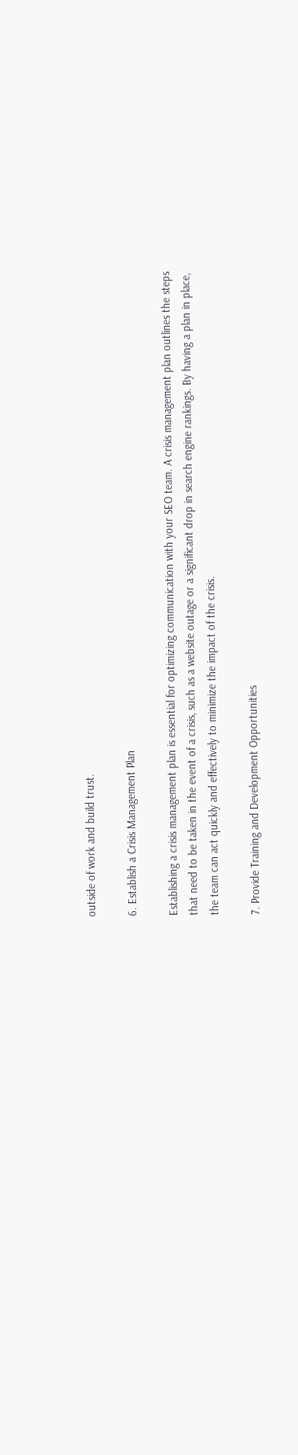outside of work and build trust.

6. Establish a Crisis Management Plan

Establishing a crisis management plan is essential for optimizing communication with your SEO team. A crisis management plan outlines the steps that need to be taken in the event of a crisis, such as a website outage or a significant drop in search engine rankings. By having a plan in place, the team can act quickly and effectively to minimize the impact of the crisis.

7. Provide Training and Development Opportunities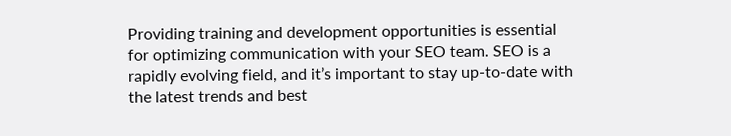Providing training and development opportunities is essential for optimizing communication with your SEO team. SEO is a rapidly evolving field, and it’s important to stay up-to-date with the latest trends and best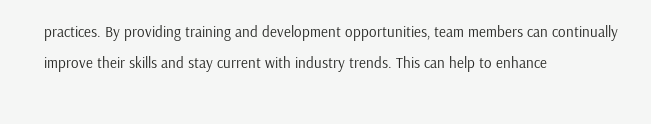practices. By providing training and development opportunities, team members can continually improve their skills and stay current with industry trends. This can help to enhance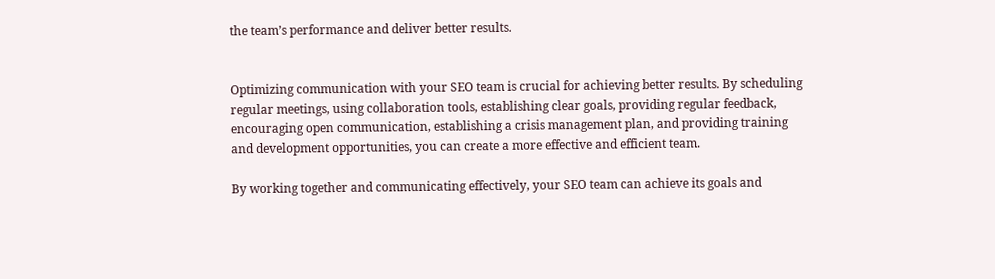the team’s performance and deliver better results.


Optimizing communication with your SEO team is crucial for achieving better results. By scheduling regular meetings, using collaboration tools, establishing clear goals, providing regular feedback, encouraging open communication, establishing a crisis management plan, and providing training and development opportunities, you can create a more effective and efficient team.

By working together and communicating effectively, your SEO team can achieve its goals and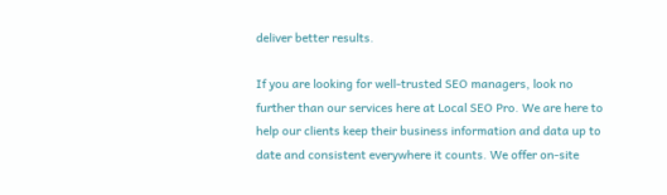deliver better results.

If you are looking for well-trusted SEO managers, look no further than our services here at Local SEO Pro. We are here to help our clients keep their business information and data up to date and consistent everywhere it counts. We offer on-site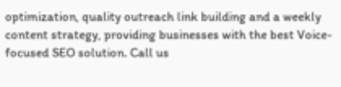optimization, quality outreach link building and a weekly content strategy, providing businesses with the best Voice-focused SEO solution. Call us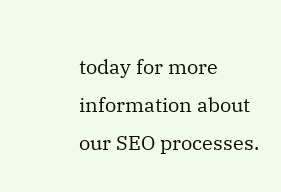today for more information about our SEO processes.